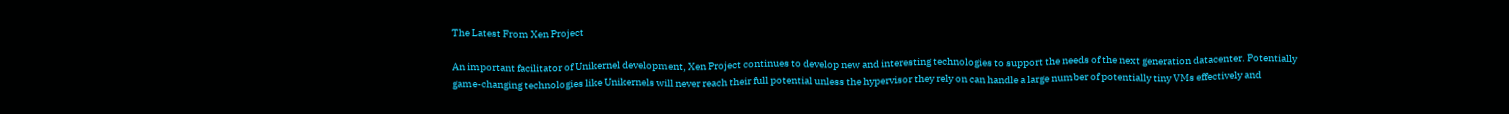The Latest From Xen Project

An important facilitator of Unikernel development, Xen Project continues to develop new and interesting technologies to support the needs of the next generation datacenter. Potentially game-changing technologies like Unikernels will never reach their full potential unless the hypervisor they rely on can handle a large number of potentially tiny VMs effectively and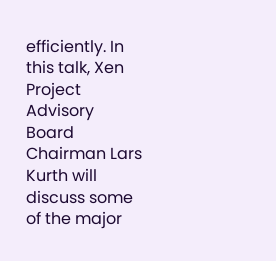efficiently. In this talk, Xen Project Advisory Board Chairman Lars Kurth will discuss some of the major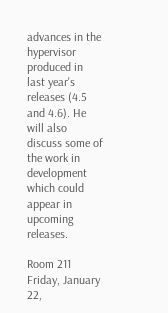advances in the hypervisor produced in last year's releases (4.5 and 4.6). He will also discuss some of the work in development which could appear in upcoming releases.

Room 211
Friday, January 22,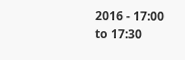2016 - 17:00 to 17:30